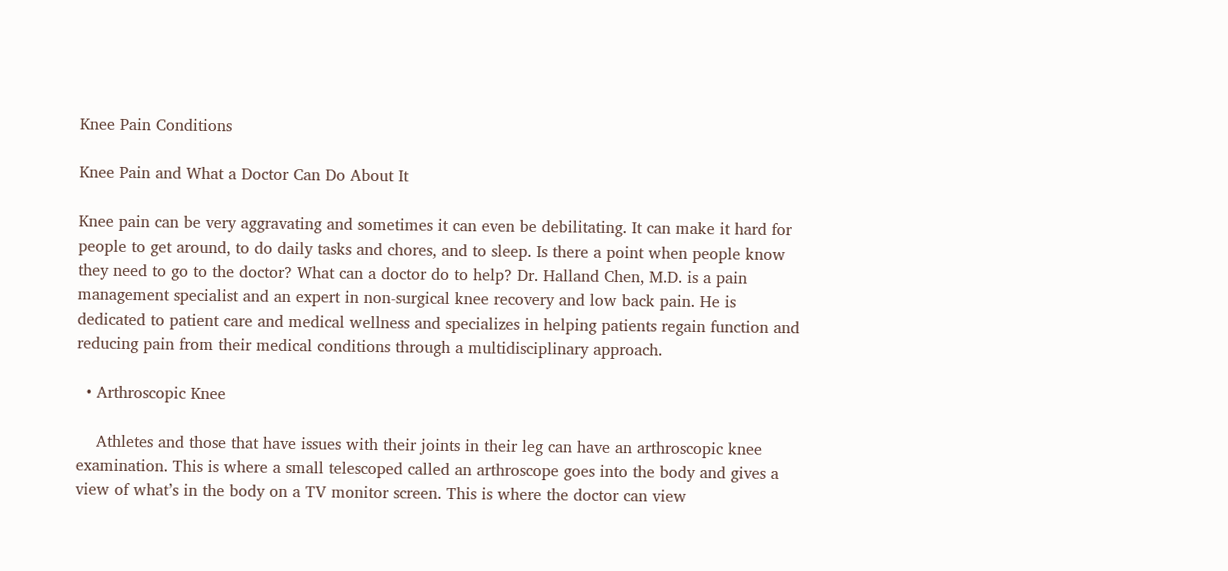Knee Pain Conditions

Knee Pain and What a Doctor Can Do About It

Knee pain can be very aggravating and sometimes it can even be debilitating. It can make it hard for people to get around, to do daily tasks and chores, and to sleep. Is there a point when people know they need to go to the doctor? What can a doctor do to help? Dr. Halland Chen, M.D. is a pain management specialist and an expert in non-surgical knee recovery and low back pain. He is dedicated to patient care and medical wellness and specializes in helping patients regain function and reducing pain from their medical conditions through a multidisciplinary approach.

  • Arthroscopic Knee

    Athletes and those that have issues with their joints in their leg can have an arthroscopic knee examination. This is where a small telescoped called an arthroscope goes into the body and gives a view of what’s in the body on a TV monitor screen. This is where the doctor can view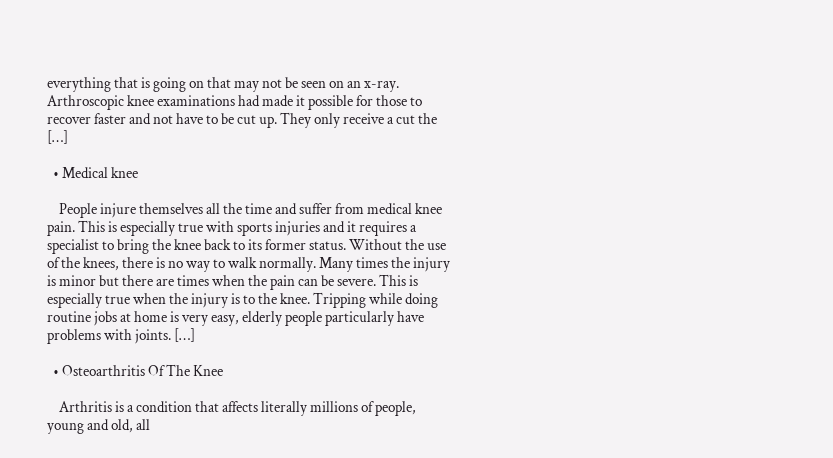everything that is going on that may not be seen on an x-ray. Arthroscopic knee examinations had made it possible for those to recover faster and not have to be cut up. They only receive a cut the […]

  • Medical knee

    People injure themselves all the time and suffer from medical knee pain. This is especially true with sports injuries and it requires a specialist to bring the knee back to its former status. Without the use of the knees, there is no way to walk normally. Many times the injury is minor but there are times when the pain can be severe. This is especially true when the injury is to the knee. Tripping while doing routine jobs at home is very easy, elderly people particularly have problems with joints. […]

  • Osteoarthritis Of The Knee

    Arthritis is a condition that affects literally millions of people, young and old, all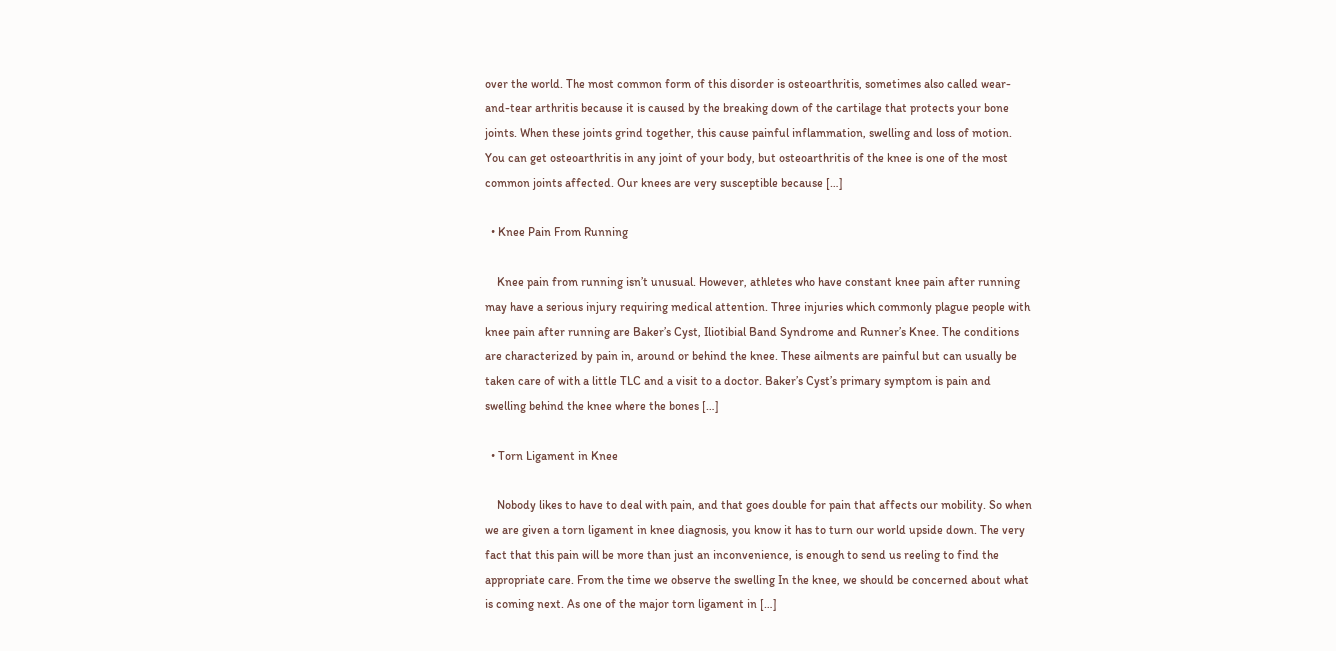over the world. The most common form of this disorder is osteoarthritis, sometimes also called wear-and-tear arthritis because it is caused by the breaking down of the cartilage that protects your bone joints. When these joints grind together, this cause painful inflammation, swelling and loss of motion. You can get osteoarthritis in any joint of your body, but osteoarthritis of the knee is one of the most common joints affected. Our knees are very susceptible because […]

  • Knee Pain From Running

    Knee pain from running isn’t unusual. However, athletes who have constant knee pain after running may have a serious injury requiring medical attention. Three injuries which commonly plague people with knee pain after running are Baker’s Cyst, Iliotibial Band Syndrome and Runner’s Knee. The conditions are characterized by pain in, around or behind the knee. These ailments are painful but can usually be taken care of with a little TLC and a visit to a doctor. Baker’s Cyst’s primary symptom is pain and swelling behind the knee where the bones […]

  • Torn Ligament in Knee

    Nobody likes to have to deal with pain, and that goes double for pain that affects our mobility. So when we are given a torn ligament in knee diagnosis, you know it has to turn our world upside down. The very fact that this pain will be more than just an inconvenience, is enough to send us reeling to find the appropriate care. From the time we observe the swelling In the knee, we should be concerned about what is coming next. As one of the major torn ligament in […]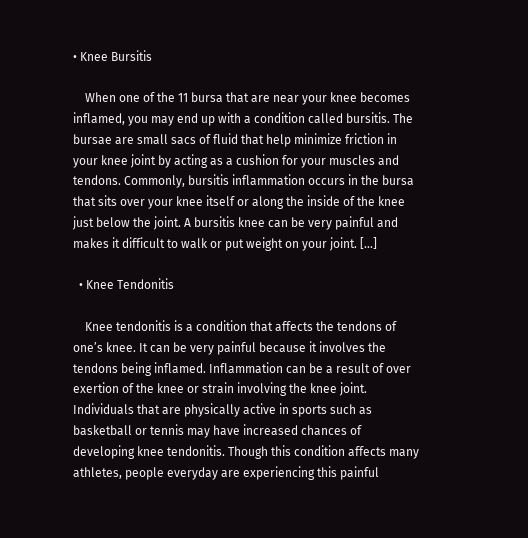• Knee Bursitis

    When one of the 11 bursa that are near your knee becomes inflamed, you may end up with a condition called bursitis. The bursae are small sacs of fluid that help minimize friction in your knee joint by acting as a cushion for your muscles and tendons. Commonly, bursitis inflammation occurs in the bursa that sits over your knee itself or along the inside of the knee just below the joint. A bursitis knee can be very painful and makes it difficult to walk or put weight on your joint. […]

  • Knee Tendonitis

    Knee tendonitis is a condition that affects the tendons of one’s knee. It can be very painful because it involves the tendons being inflamed. Inflammation can be a result of over exertion of the knee or strain involving the knee joint. Individuals that are physically active in sports such as basketball or tennis may have increased chances of developing knee tendonitis. Though this condition affects many athletes, people everyday are experiencing this painful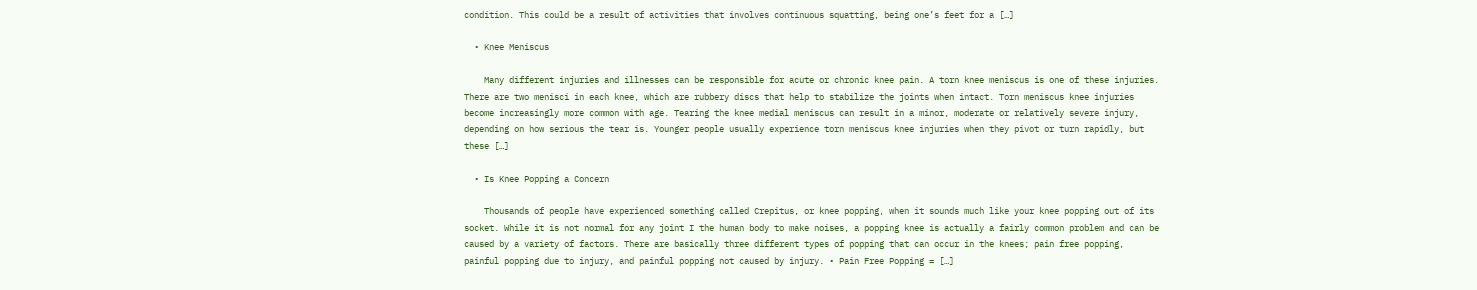condition. This could be a result of activities that involves continuous squatting, being one’s feet for a […]

  • Knee Meniscus

    Many different injuries and illnesses can be responsible for acute or chronic knee pain. A torn knee meniscus is one of these injuries. There are two menisci in each knee, which are rubbery discs that help to stabilize the joints when intact. Torn meniscus knee injuries become increasingly more common with age. Tearing the knee medial meniscus can result in a minor, moderate or relatively severe injury, depending on how serious the tear is. Younger people usually experience torn meniscus knee injuries when they pivot or turn rapidly, but these […]

  • Is Knee Popping a Concern

    Thousands of people have experienced something called Crepitus, or knee popping, when it sounds much like your knee popping out of its socket. While it is not normal for any joint I the human body to make noises, a popping knee is actually a fairly common problem and can be caused by a variety of factors. There are basically three different types of popping that can occur in the knees; pain free popping, painful popping due to injury, and painful popping not caused by injury. • Pain Free Popping = […]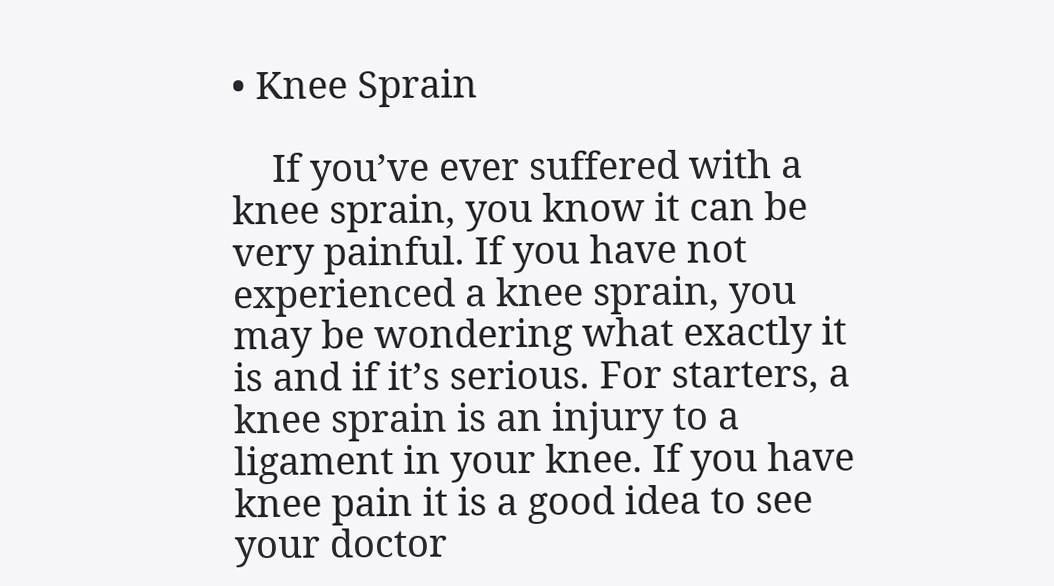• Knee Sprain

    If you’ve ever suffered with a knee sprain, you know it can be very painful. If you have not experienced a knee sprain, you may be wondering what exactly it is and if it’s serious. For starters, a knee sprain is an injury to a ligament in your knee. If you have knee pain it is a good idea to see your doctor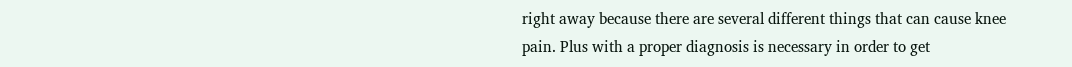right away because there are several different things that can cause knee pain. Plus with a proper diagnosis is necessary in order to get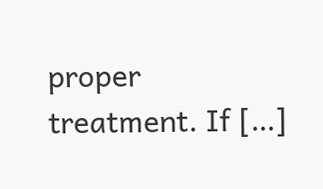proper treatment. If […]